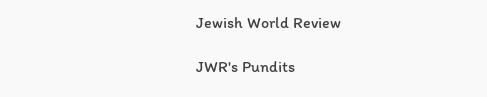Jewish World Review

JWR's Pundits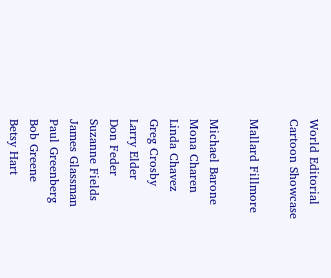World Editorial
Cartoon Showcase

Mallard Fillmore

Michael Barone
Mona Charen
Linda Chavez
Greg Crosby
Larry Elder
Don Feder
Suzanne Fields
James Glassman
Paul Greenberg
Bob Greene
Betsy Hart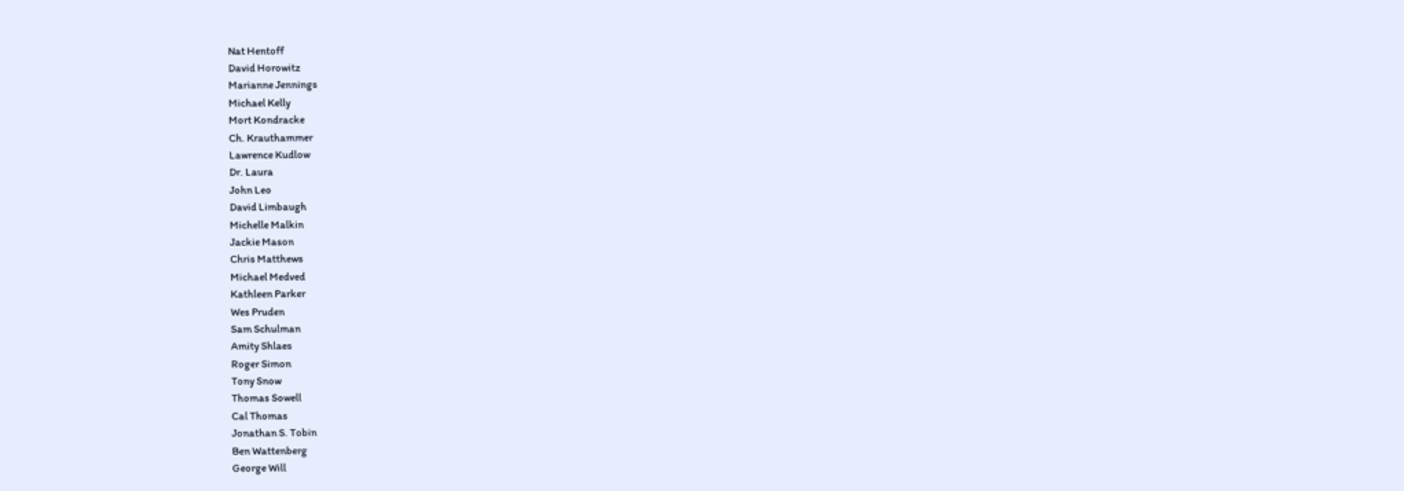Nat Hentoff
David Horowitz
Marianne Jennings
Michael Kelly
Mort Kondracke
Ch. Krauthammer
Lawrence Kudlow
Dr. Laura
John Leo
David Limbaugh
Michelle Malkin
Jackie Mason
Chris Matthews
Michael Medved
Kathleen Parker
Wes Pruden
Sam Schulman
Amity Shlaes
Roger Simon
Tony Snow
Thomas Sowell
Cal Thomas
Jonathan S. Tobin
Ben Wattenberg
George Will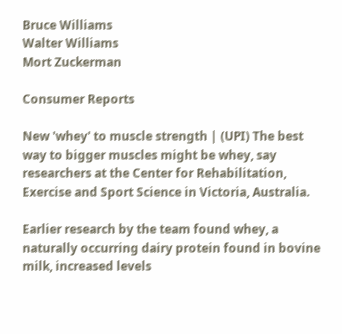Bruce Williams
Walter Williams
Mort Zuckerman

Consumer Reports

New 'whey' to muscle strength | (UPI) The best way to bigger muscles might be whey, say researchers at the Center for Rehabilitation, Exercise and Sport Science in Victoria, Australia.

Earlier research by the team found whey, a naturally occurring dairy protein found in bovine milk, increased levels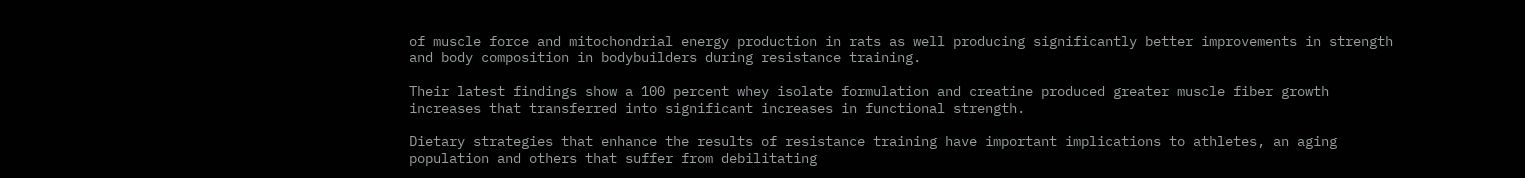of muscle force and mitochondrial energy production in rats as well producing significantly better improvements in strength and body composition in bodybuilders during resistance training.

Their latest findings show a 100 percent whey isolate formulation and creatine produced greater muscle fiber growth increases that transferred into significant increases in functional strength.

Dietary strategies that enhance the results of resistance training have important implications to athletes, an aging population and others that suffer from debilitating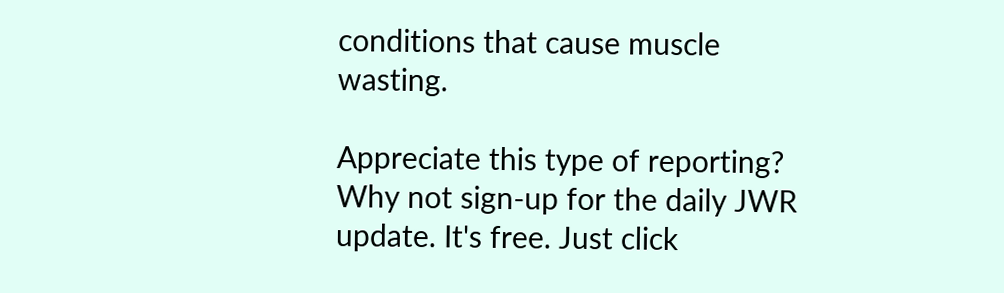conditions that cause muscle wasting.

Appreciate this type of reporting? Why not sign-up for the daily JWR update. It's free. Just click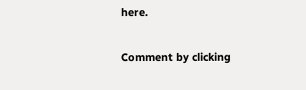here.

Comment by clicking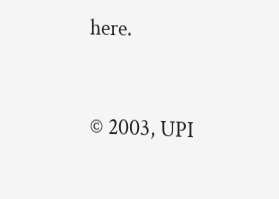here.


© 2003, UPI